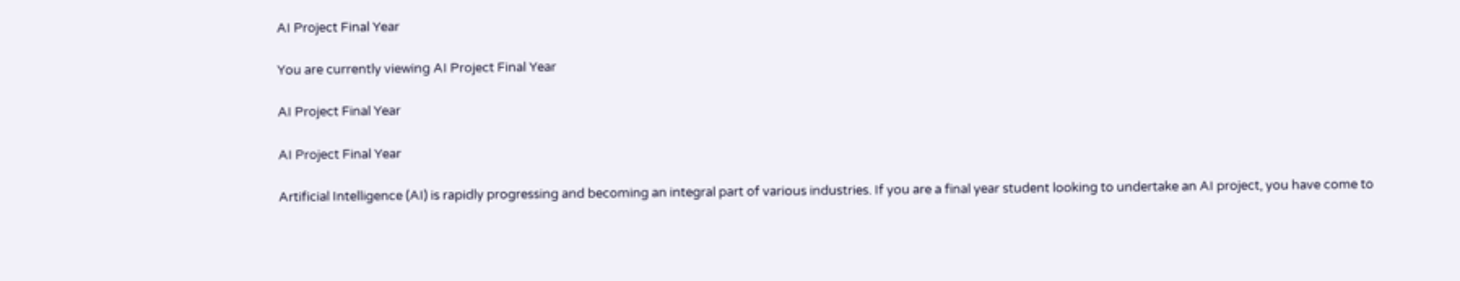AI Project Final Year

You are currently viewing AI Project Final Year

AI Project Final Year

AI Project Final Year

Artificial Intelligence (AI) is rapidly progressing and becoming an integral part of various industries. If you are a final year student looking to undertake an AI project, you have come to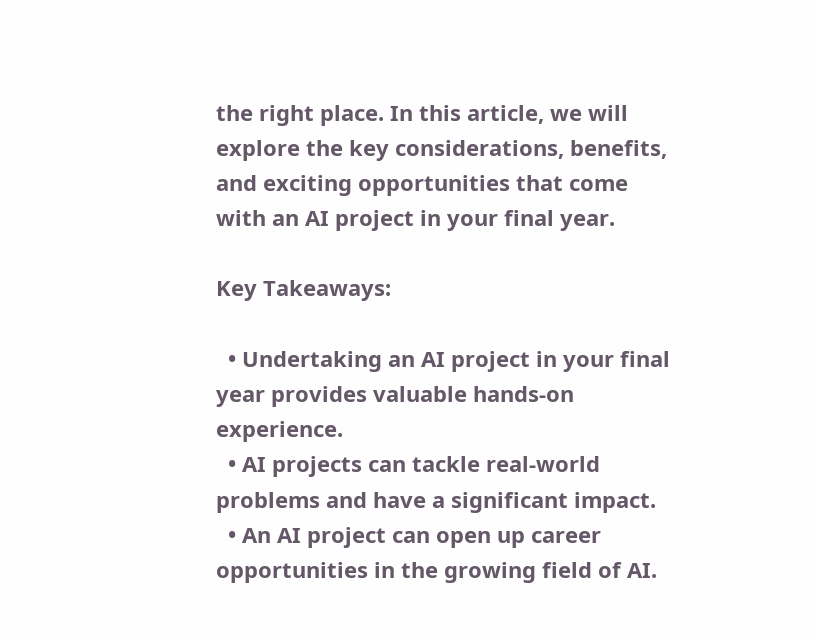the right place. In this article, we will explore the key considerations, benefits, and exciting opportunities that come with an AI project in your final year.

Key Takeaways:

  • Undertaking an AI project in your final year provides valuable hands-on experience.
  • AI projects can tackle real-world problems and have a significant impact.
  • An AI project can open up career opportunities in the growing field of AI.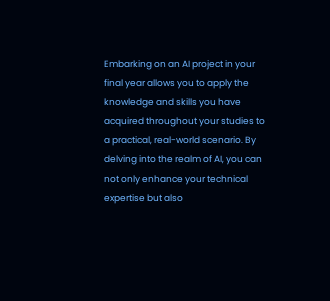Embarking on an AI project in your final year allows you to apply the knowledge and skills you have acquired throughout your studies to a practical, real-world scenario. By delving into the realm of AI, you can not only enhance your technical expertise but also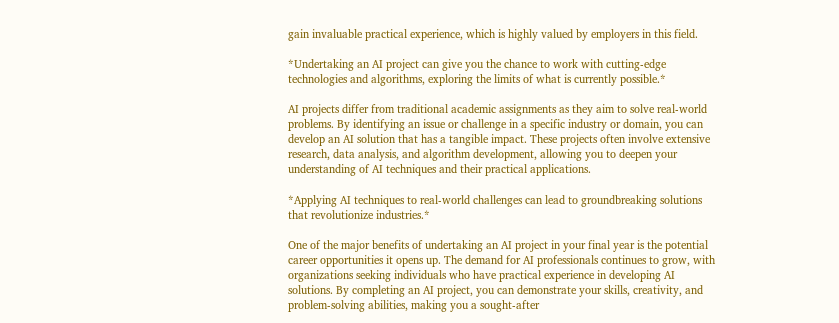gain invaluable practical experience, which is highly valued by employers in this field.

*Undertaking an AI project can give you the chance to work with cutting-edge technologies and algorithms, exploring the limits of what is currently possible.*

AI projects differ from traditional academic assignments as they aim to solve real-world problems. By identifying an issue or challenge in a specific industry or domain, you can develop an AI solution that has a tangible impact. These projects often involve extensive research, data analysis, and algorithm development, allowing you to deepen your understanding of AI techniques and their practical applications.

*Applying AI techniques to real-world challenges can lead to groundbreaking solutions that revolutionize industries.*

One of the major benefits of undertaking an AI project in your final year is the potential career opportunities it opens up. The demand for AI professionals continues to grow, with organizations seeking individuals who have practical experience in developing AI solutions. By completing an AI project, you can demonstrate your skills, creativity, and problem-solving abilities, making you a sought-after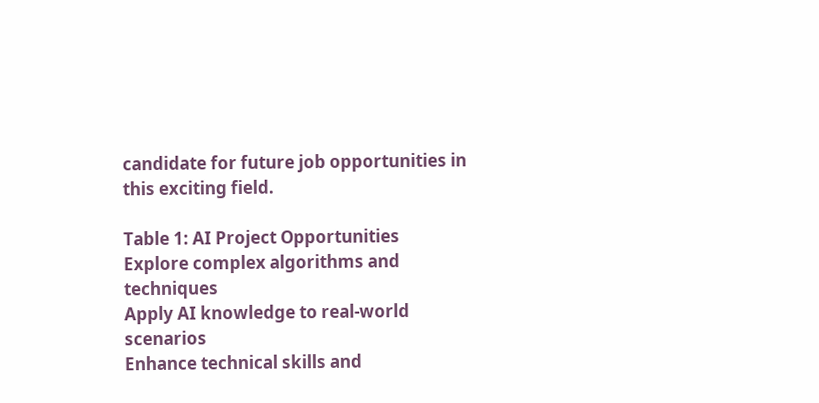candidate for future job opportunities in this exciting field.

Table 1: AI Project Opportunities
Explore complex algorithms and techniques
Apply AI knowledge to real-world scenarios
Enhance technical skills and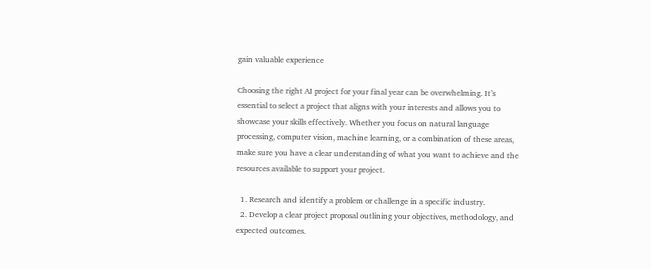gain valuable experience

Choosing the right AI project for your final year can be overwhelming. It’s essential to select a project that aligns with your interests and allows you to showcase your skills effectively. Whether you focus on natural language processing, computer vision, machine learning, or a combination of these areas, make sure you have a clear understanding of what you want to achieve and the resources available to support your project.

  1. Research and identify a problem or challenge in a specific industry.
  2. Develop a clear project proposal outlining your objectives, methodology, and expected outcomes.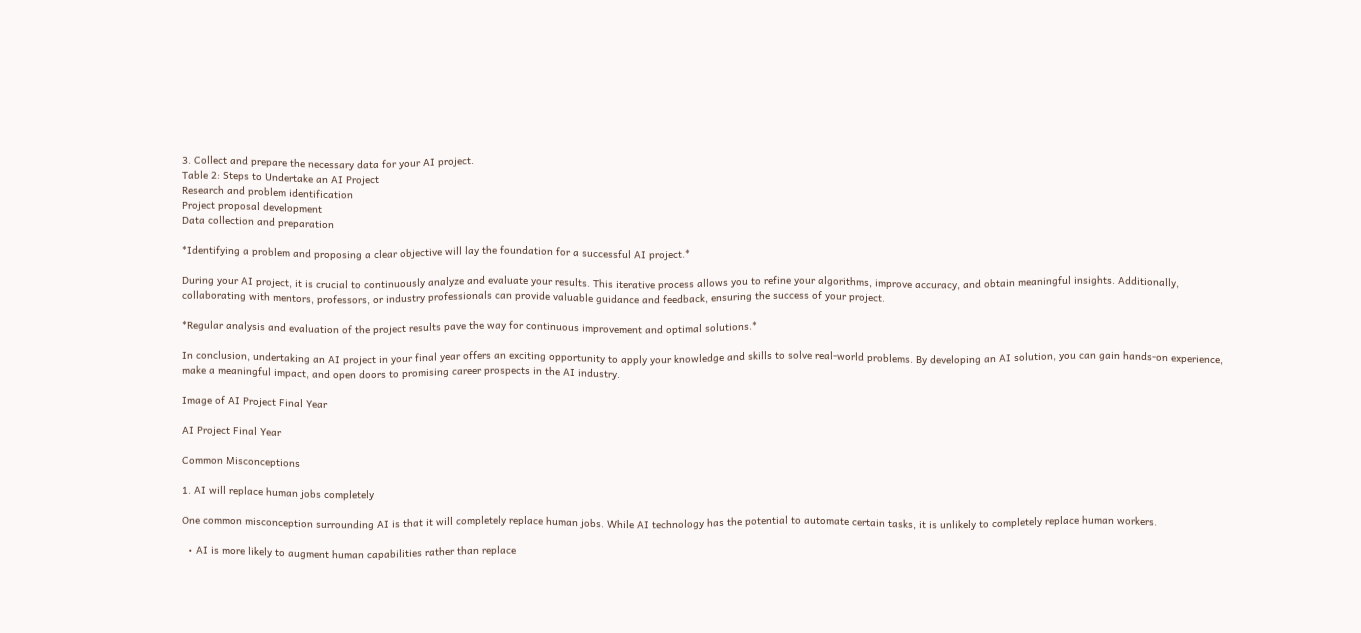3. Collect and prepare the necessary data for your AI project.
Table 2: Steps to Undertake an AI Project
Research and problem identification
Project proposal development
Data collection and preparation

*Identifying a problem and proposing a clear objective will lay the foundation for a successful AI project.*

During your AI project, it is crucial to continuously analyze and evaluate your results. This iterative process allows you to refine your algorithms, improve accuracy, and obtain meaningful insights. Additionally, collaborating with mentors, professors, or industry professionals can provide valuable guidance and feedback, ensuring the success of your project.

*Regular analysis and evaluation of the project results pave the way for continuous improvement and optimal solutions.*

In conclusion, undertaking an AI project in your final year offers an exciting opportunity to apply your knowledge and skills to solve real-world problems. By developing an AI solution, you can gain hands-on experience, make a meaningful impact, and open doors to promising career prospects in the AI industry.

Image of AI Project Final Year

AI Project Final Year

Common Misconceptions

1. AI will replace human jobs completely

One common misconception surrounding AI is that it will completely replace human jobs. While AI technology has the potential to automate certain tasks, it is unlikely to completely replace human workers.

  • AI is more likely to augment human capabilities rather than replace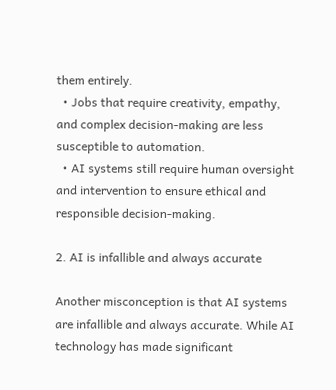them entirely.
  • Jobs that require creativity, empathy, and complex decision-making are less susceptible to automation.
  • AI systems still require human oversight and intervention to ensure ethical and responsible decision-making.

2. AI is infallible and always accurate

Another misconception is that AI systems are infallible and always accurate. While AI technology has made significant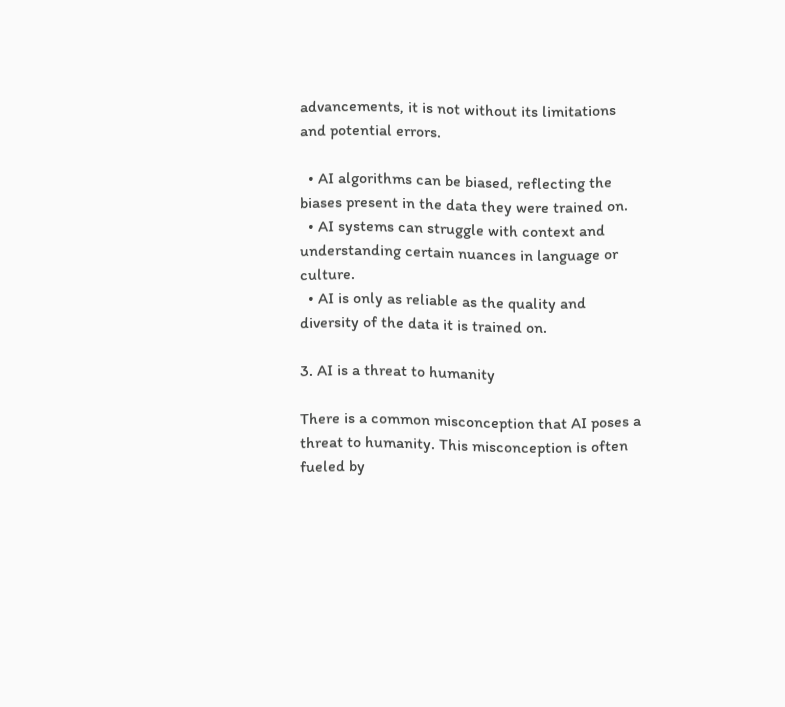advancements, it is not without its limitations and potential errors.

  • AI algorithms can be biased, reflecting the biases present in the data they were trained on.
  • AI systems can struggle with context and understanding certain nuances in language or culture.
  • AI is only as reliable as the quality and diversity of the data it is trained on.

3. AI is a threat to humanity

There is a common misconception that AI poses a threat to humanity. This misconception is often fueled by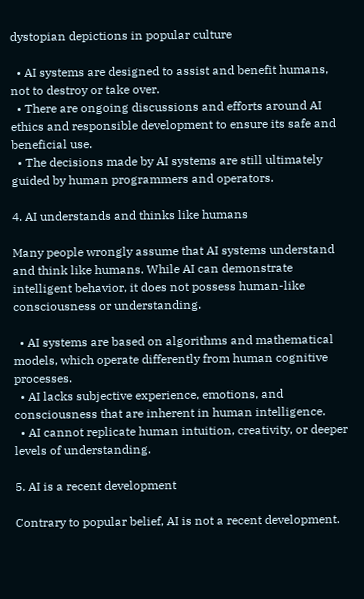dystopian depictions in popular culture

  • AI systems are designed to assist and benefit humans, not to destroy or take over.
  • There are ongoing discussions and efforts around AI ethics and responsible development to ensure its safe and beneficial use.
  • The decisions made by AI systems are still ultimately guided by human programmers and operators.

4. AI understands and thinks like humans

Many people wrongly assume that AI systems understand and think like humans. While AI can demonstrate intelligent behavior, it does not possess human-like consciousness or understanding.

  • AI systems are based on algorithms and mathematical models, which operate differently from human cognitive processes.
  • AI lacks subjective experience, emotions, and consciousness that are inherent in human intelligence.
  • AI cannot replicate human intuition, creativity, or deeper levels of understanding.

5. AI is a recent development

Contrary to popular belief, AI is not a recent development.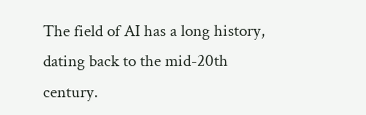The field of AI has a long history, dating back to the mid-20th century.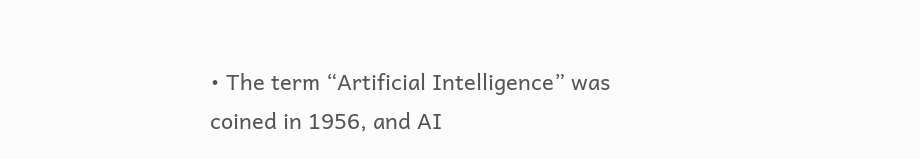• The term “Artificial Intelligence” was coined in 1956, and AI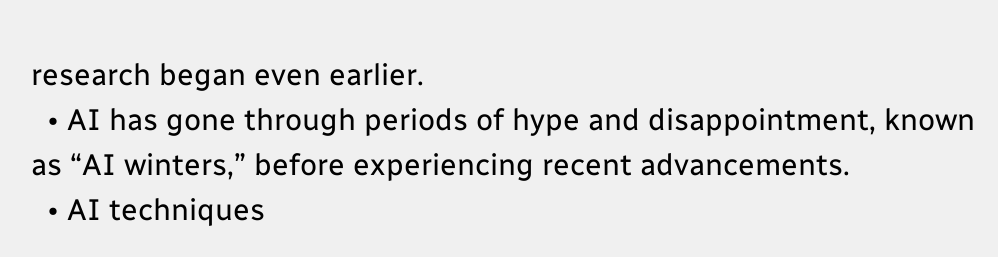research began even earlier.
  • AI has gone through periods of hype and disappointment, known as “AI winters,” before experiencing recent advancements.
  • AI techniques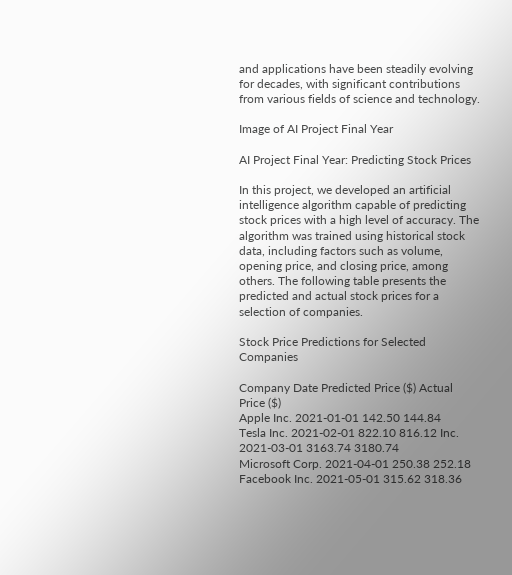and applications have been steadily evolving for decades, with significant contributions from various fields of science and technology.

Image of AI Project Final Year

AI Project Final Year: Predicting Stock Prices

In this project, we developed an artificial intelligence algorithm capable of predicting stock prices with a high level of accuracy. The algorithm was trained using historical stock data, including factors such as volume, opening price, and closing price, among others. The following table presents the predicted and actual stock prices for a selection of companies.

Stock Price Predictions for Selected Companies

Company Date Predicted Price ($) Actual Price ($)
Apple Inc. 2021-01-01 142.50 144.84
Tesla Inc. 2021-02-01 822.10 816.12 Inc. 2021-03-01 3163.74 3180.74
Microsoft Corp. 2021-04-01 250.38 252.18
Facebook Inc. 2021-05-01 315.62 318.36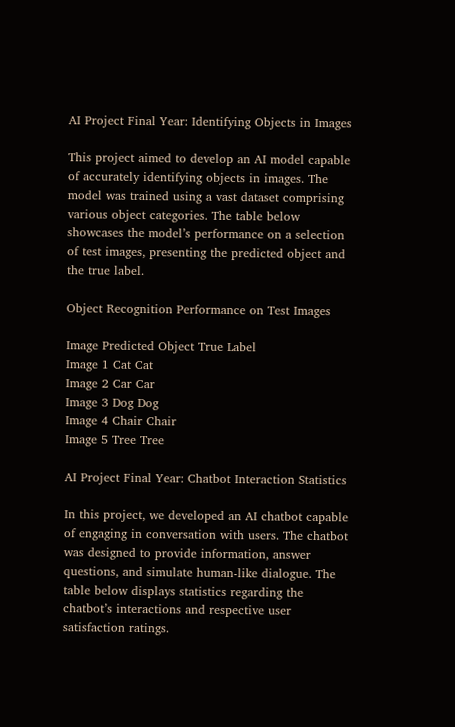AI Project Final Year: Identifying Objects in Images

This project aimed to develop an AI model capable of accurately identifying objects in images. The model was trained using a vast dataset comprising various object categories. The table below showcases the model’s performance on a selection of test images, presenting the predicted object and the true label.

Object Recognition Performance on Test Images

Image Predicted Object True Label
Image 1 Cat Cat
Image 2 Car Car
Image 3 Dog Dog
Image 4 Chair Chair
Image 5 Tree Tree

AI Project Final Year: Chatbot Interaction Statistics

In this project, we developed an AI chatbot capable of engaging in conversation with users. The chatbot was designed to provide information, answer questions, and simulate human-like dialogue. The table below displays statistics regarding the chatbot’s interactions and respective user satisfaction ratings.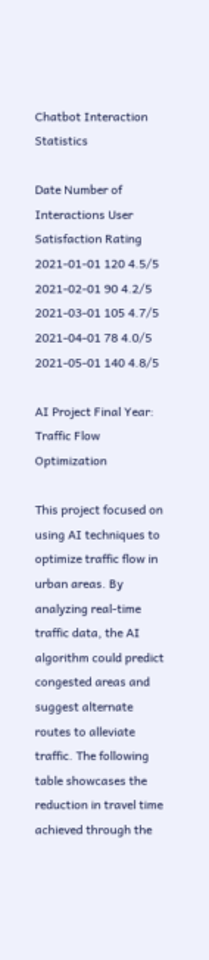Chatbot Interaction Statistics

Date Number of Interactions User Satisfaction Rating
2021-01-01 120 4.5/5
2021-02-01 90 4.2/5
2021-03-01 105 4.7/5
2021-04-01 78 4.0/5
2021-05-01 140 4.8/5

AI Project Final Year: Traffic Flow Optimization

This project focused on using AI techniques to optimize traffic flow in urban areas. By analyzing real-time traffic data, the AI algorithm could predict congested areas and suggest alternate routes to alleviate traffic. The following table showcases the reduction in travel time achieved through the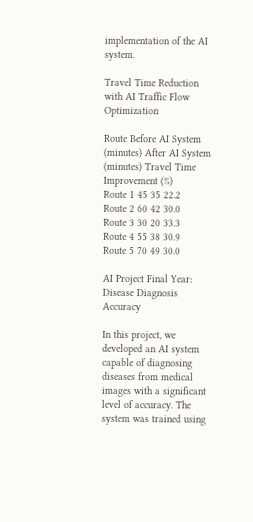implementation of the AI system.

Travel Time Reduction with AI Traffic Flow Optimization

Route Before AI System (minutes) After AI System (minutes) Travel Time Improvement (%)
Route 1 45 35 22.2
Route 2 60 42 30.0
Route 3 30 20 33.3
Route 4 55 38 30.9
Route 5 70 49 30.0

AI Project Final Year: Disease Diagnosis Accuracy

In this project, we developed an AI system capable of diagnosing diseases from medical images with a significant level of accuracy. The system was trained using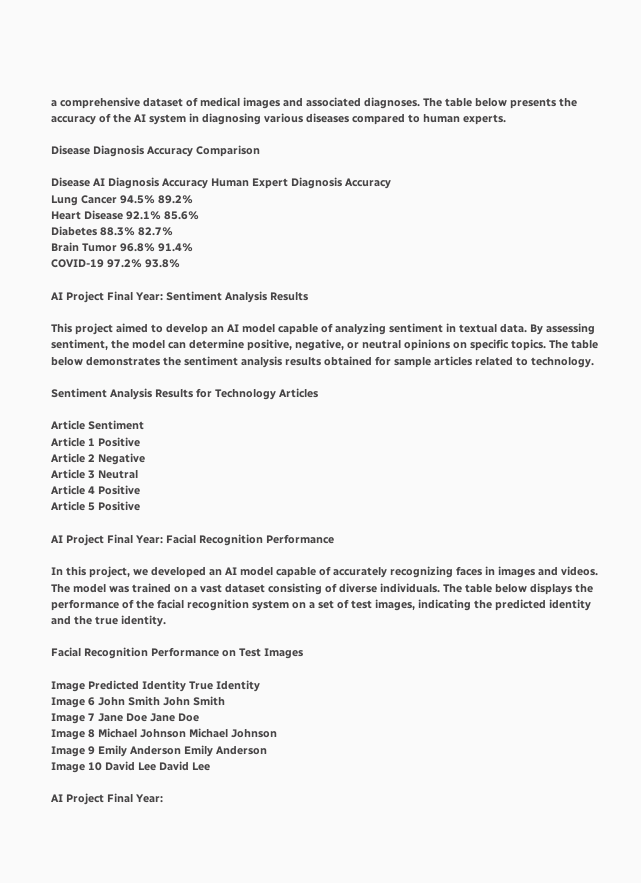a comprehensive dataset of medical images and associated diagnoses. The table below presents the accuracy of the AI system in diagnosing various diseases compared to human experts.

Disease Diagnosis Accuracy Comparison

Disease AI Diagnosis Accuracy Human Expert Diagnosis Accuracy
Lung Cancer 94.5% 89.2%
Heart Disease 92.1% 85.6%
Diabetes 88.3% 82.7%
Brain Tumor 96.8% 91.4%
COVID-19 97.2% 93.8%

AI Project Final Year: Sentiment Analysis Results

This project aimed to develop an AI model capable of analyzing sentiment in textual data. By assessing sentiment, the model can determine positive, negative, or neutral opinions on specific topics. The table below demonstrates the sentiment analysis results obtained for sample articles related to technology.

Sentiment Analysis Results for Technology Articles

Article Sentiment
Article 1 Positive
Article 2 Negative
Article 3 Neutral
Article 4 Positive
Article 5 Positive

AI Project Final Year: Facial Recognition Performance

In this project, we developed an AI model capable of accurately recognizing faces in images and videos. The model was trained on a vast dataset consisting of diverse individuals. The table below displays the performance of the facial recognition system on a set of test images, indicating the predicted identity and the true identity.

Facial Recognition Performance on Test Images

Image Predicted Identity True Identity
Image 6 John Smith John Smith
Image 7 Jane Doe Jane Doe
Image 8 Michael Johnson Michael Johnson
Image 9 Emily Anderson Emily Anderson
Image 10 David Lee David Lee

AI Project Final Year: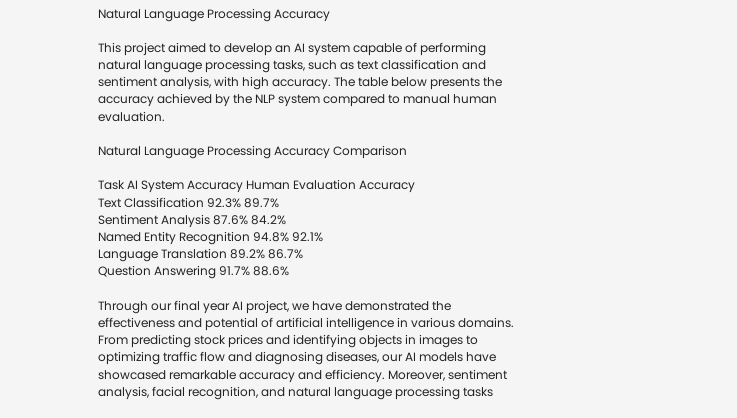Natural Language Processing Accuracy

This project aimed to develop an AI system capable of performing natural language processing tasks, such as text classification and sentiment analysis, with high accuracy. The table below presents the accuracy achieved by the NLP system compared to manual human evaluation.

Natural Language Processing Accuracy Comparison

Task AI System Accuracy Human Evaluation Accuracy
Text Classification 92.3% 89.7%
Sentiment Analysis 87.6% 84.2%
Named Entity Recognition 94.8% 92.1%
Language Translation 89.2% 86.7%
Question Answering 91.7% 88.6%

Through our final year AI project, we have demonstrated the effectiveness and potential of artificial intelligence in various domains. From predicting stock prices and identifying objects in images to optimizing traffic flow and diagnosing diseases, our AI models have showcased remarkable accuracy and efficiency. Moreover, sentiment analysis, facial recognition, and natural language processing tasks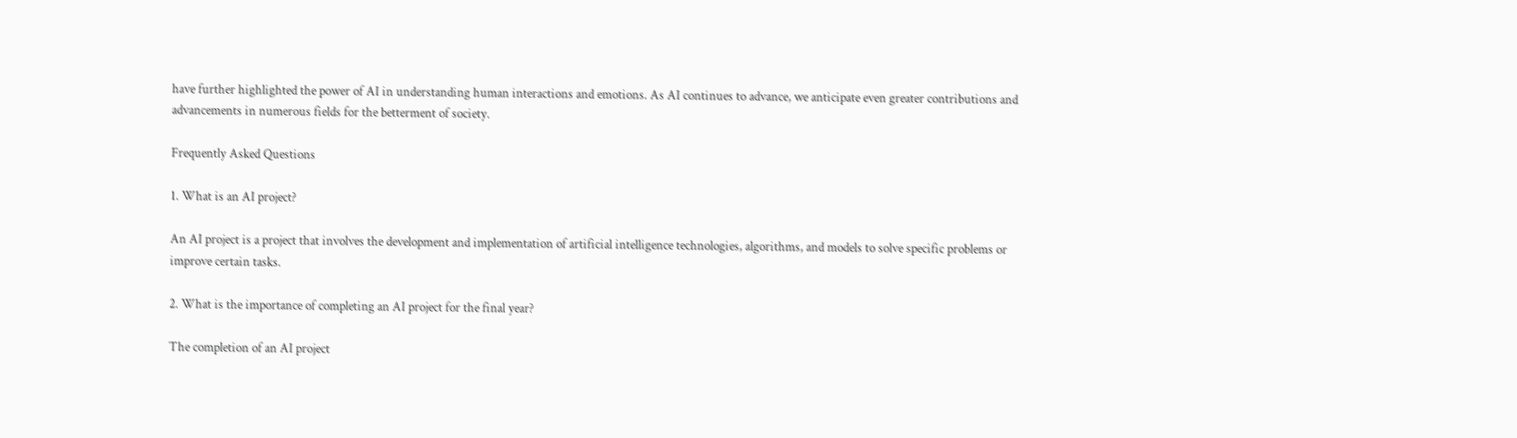have further highlighted the power of AI in understanding human interactions and emotions. As AI continues to advance, we anticipate even greater contributions and advancements in numerous fields for the betterment of society.

Frequently Asked Questions

1. What is an AI project?

An AI project is a project that involves the development and implementation of artificial intelligence technologies, algorithms, and models to solve specific problems or improve certain tasks.

2. What is the importance of completing an AI project for the final year?

The completion of an AI project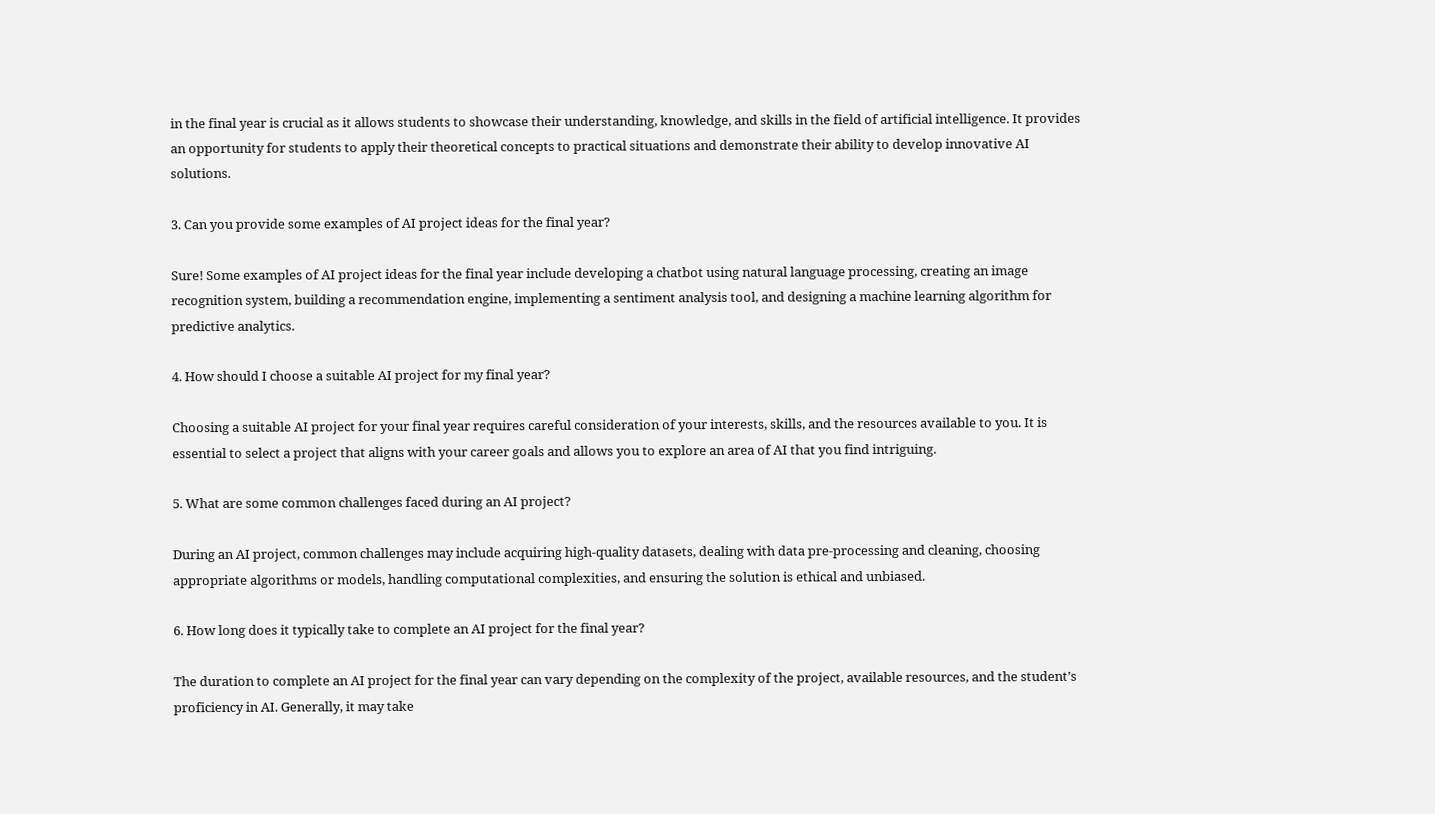in the final year is crucial as it allows students to showcase their understanding, knowledge, and skills in the field of artificial intelligence. It provides an opportunity for students to apply their theoretical concepts to practical situations and demonstrate their ability to develop innovative AI solutions.

3. Can you provide some examples of AI project ideas for the final year?

Sure! Some examples of AI project ideas for the final year include developing a chatbot using natural language processing, creating an image recognition system, building a recommendation engine, implementing a sentiment analysis tool, and designing a machine learning algorithm for predictive analytics.

4. How should I choose a suitable AI project for my final year?

Choosing a suitable AI project for your final year requires careful consideration of your interests, skills, and the resources available to you. It is essential to select a project that aligns with your career goals and allows you to explore an area of AI that you find intriguing.

5. What are some common challenges faced during an AI project?

During an AI project, common challenges may include acquiring high-quality datasets, dealing with data pre-processing and cleaning, choosing appropriate algorithms or models, handling computational complexities, and ensuring the solution is ethical and unbiased.

6. How long does it typically take to complete an AI project for the final year?

The duration to complete an AI project for the final year can vary depending on the complexity of the project, available resources, and the student’s proficiency in AI. Generally, it may take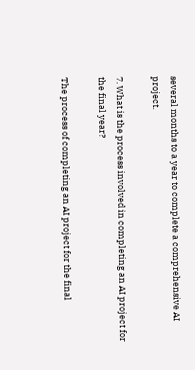several months to a year to complete a comprehensive AI project.

7. What is the process involved in completing an AI project for the final year?

The process of completing an AI project for the final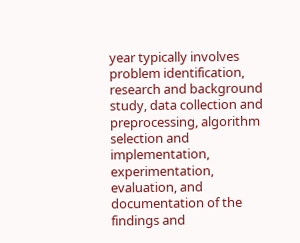year typically involves problem identification, research and background study, data collection and preprocessing, algorithm selection and implementation, experimentation, evaluation, and documentation of the findings and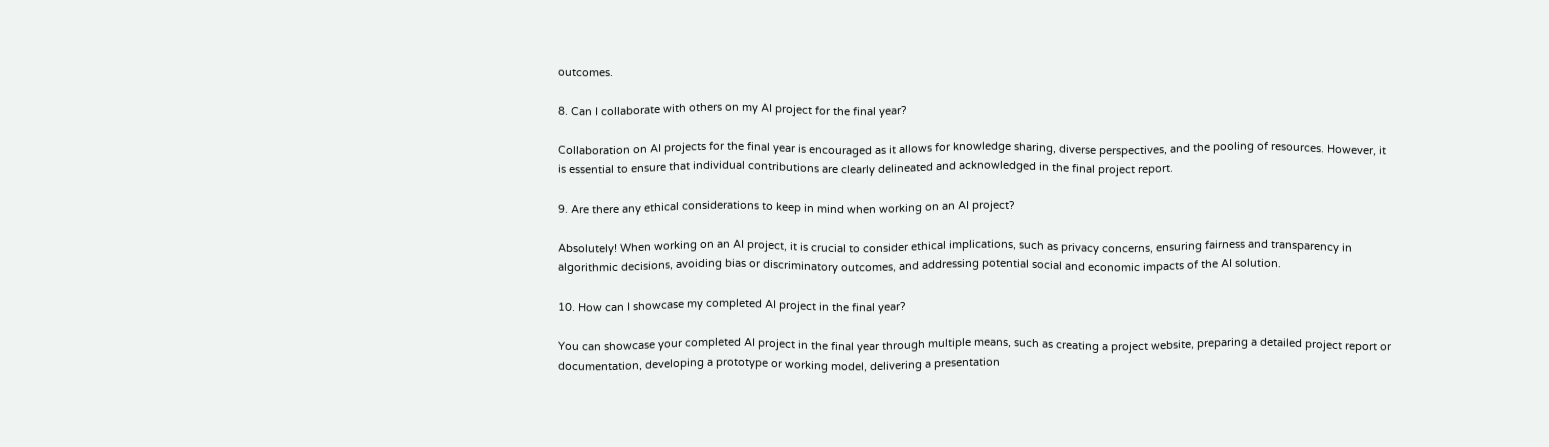outcomes.

8. Can I collaborate with others on my AI project for the final year?

Collaboration on AI projects for the final year is encouraged as it allows for knowledge sharing, diverse perspectives, and the pooling of resources. However, it is essential to ensure that individual contributions are clearly delineated and acknowledged in the final project report.

9. Are there any ethical considerations to keep in mind when working on an AI project?

Absolutely! When working on an AI project, it is crucial to consider ethical implications, such as privacy concerns, ensuring fairness and transparency in algorithmic decisions, avoiding bias or discriminatory outcomes, and addressing potential social and economic impacts of the AI solution.

10. How can I showcase my completed AI project in the final year?

You can showcase your completed AI project in the final year through multiple means, such as creating a project website, preparing a detailed project report or documentation, developing a prototype or working model, delivering a presentation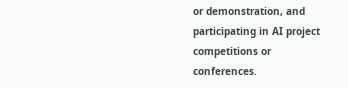or demonstration, and participating in AI project competitions or conferences.